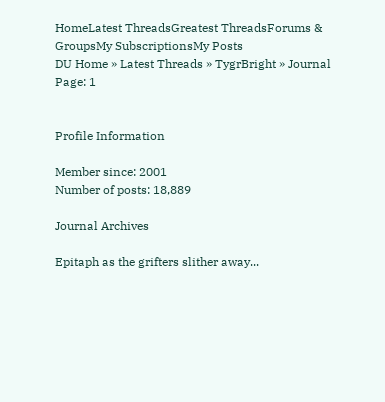HomeLatest ThreadsGreatest ThreadsForums & GroupsMy SubscriptionsMy Posts
DU Home » Latest Threads » TygrBright » Journal
Page: 1


Profile Information

Member since: 2001
Number of posts: 18,889

Journal Archives

Epitaph as the grifters slither away...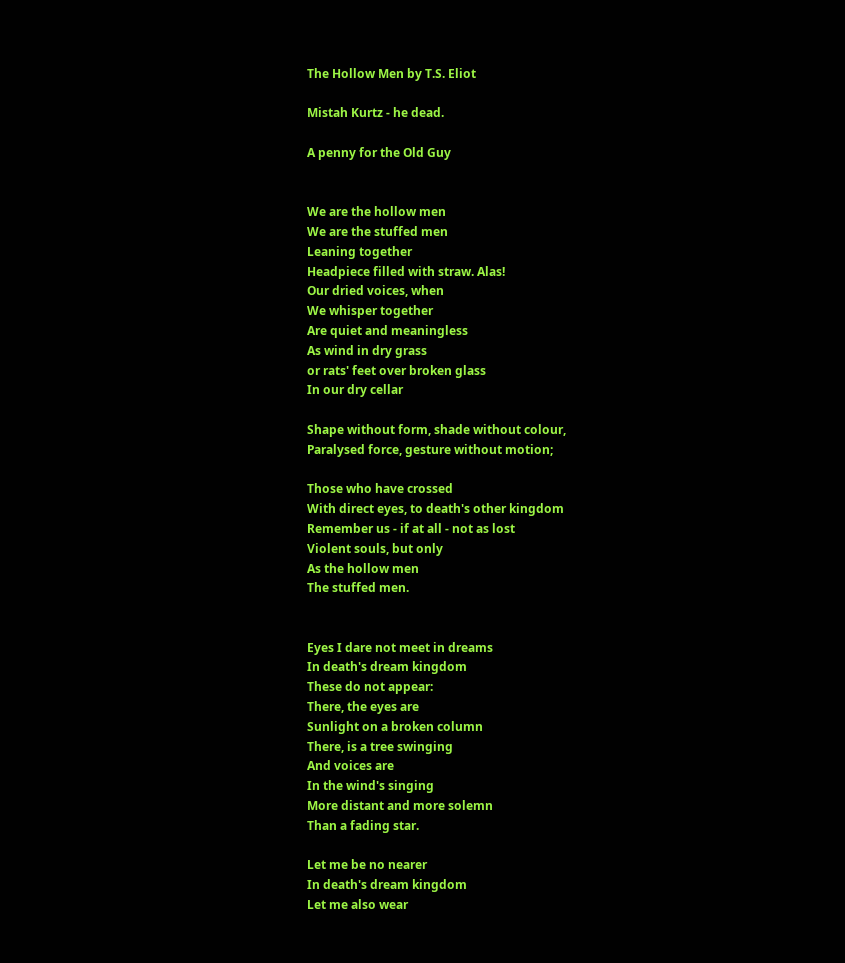The Hollow Men by T.S. Eliot

Mistah Kurtz - he dead.

A penny for the Old Guy


We are the hollow men
We are the stuffed men
Leaning together
Headpiece filled with straw. Alas!
Our dried voices, when
We whisper together
Are quiet and meaningless
As wind in dry grass
or rats' feet over broken glass
In our dry cellar

Shape without form, shade without colour,
Paralysed force, gesture without motion;

Those who have crossed
With direct eyes, to death's other kingdom
Remember us - if at all - not as lost
Violent souls, but only
As the hollow men
The stuffed men.


Eyes I dare not meet in dreams
In death's dream kingdom
These do not appear:
There, the eyes are
Sunlight on a broken column
There, is a tree swinging
And voices are
In the wind's singing
More distant and more solemn
Than a fading star.

Let me be no nearer
In death's dream kingdom
Let me also wear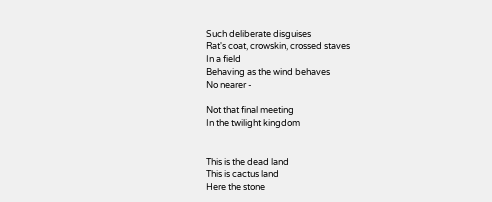Such deliberate disguises
Rat's coat, crowskin, crossed staves
In a field
Behaving as the wind behaves
No nearer -

Not that final meeting
In the twilight kingdom


This is the dead land
This is cactus land
Here the stone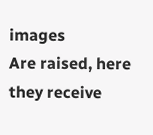images
Are raised, here they receive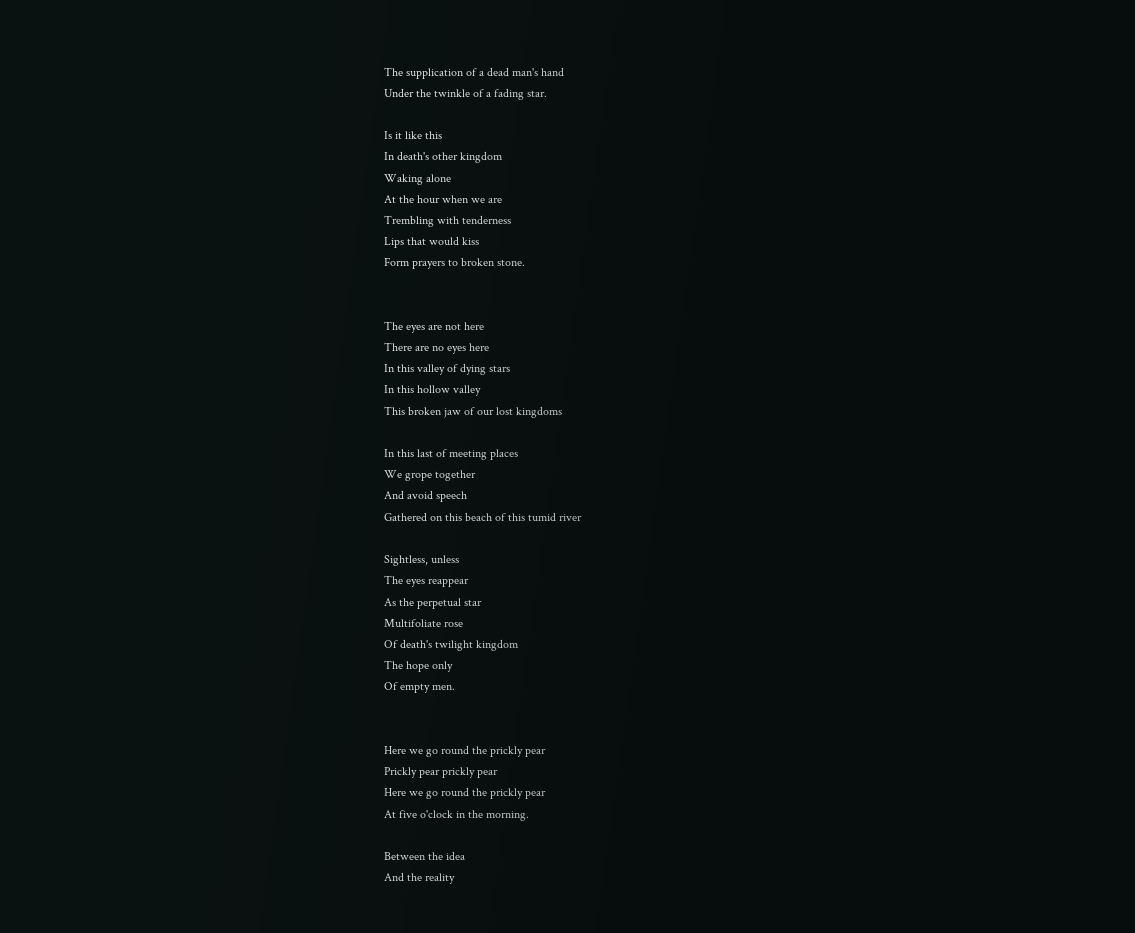The supplication of a dead man's hand
Under the twinkle of a fading star.

Is it like this
In death's other kingdom
Waking alone
At the hour when we are
Trembling with tenderness
Lips that would kiss
Form prayers to broken stone.


The eyes are not here
There are no eyes here
In this valley of dying stars
In this hollow valley
This broken jaw of our lost kingdoms

In this last of meeting places
We grope together
And avoid speech
Gathered on this beach of this tumid river

Sightless, unless
The eyes reappear
As the perpetual star
Multifoliate rose
Of death's twilight kingdom
The hope only
Of empty men.


Here we go round the prickly pear
Prickly pear prickly pear
Here we go round the prickly pear
At five o'clock in the morning.

Between the idea
And the reality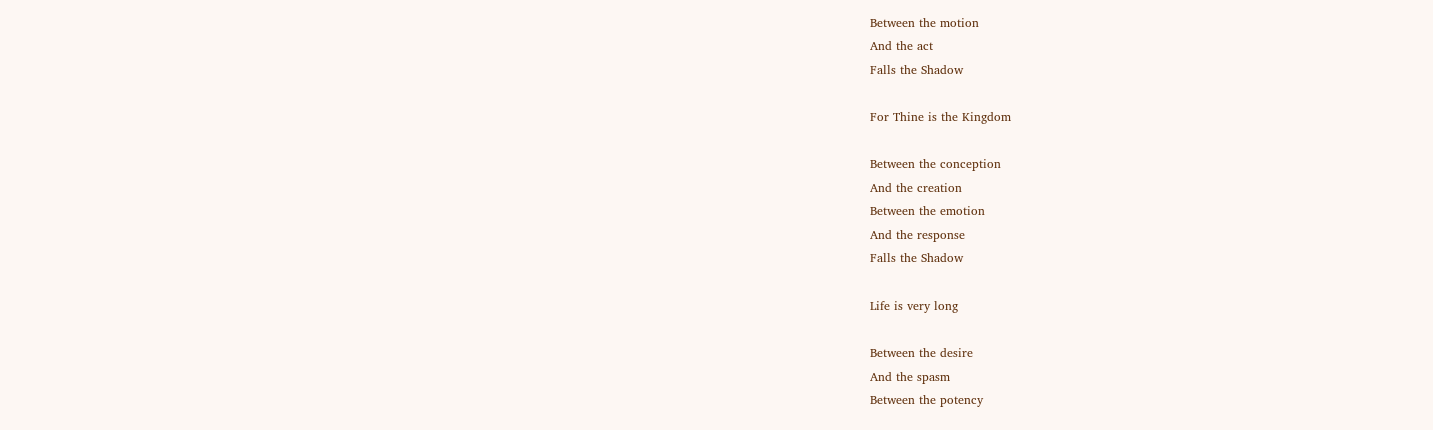Between the motion
And the act
Falls the Shadow

For Thine is the Kingdom

Between the conception
And the creation
Between the emotion
And the response
Falls the Shadow

Life is very long

Between the desire
And the spasm
Between the potency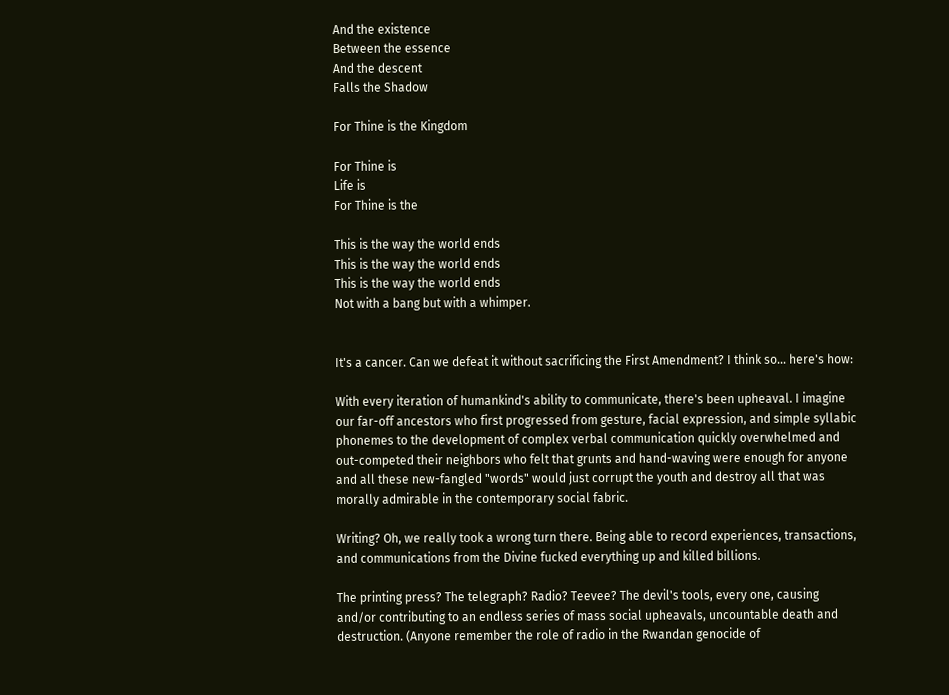And the existence
Between the essence
And the descent
Falls the Shadow

For Thine is the Kingdom

For Thine is
Life is
For Thine is the

This is the way the world ends
This is the way the world ends
This is the way the world ends
Not with a bang but with a whimper.


It's a cancer. Can we defeat it without sacrificing the First Amendment? I think so... here's how:

With every iteration of humankind's ability to communicate, there's been upheaval. I imagine our far-off ancestors who first progressed from gesture, facial expression, and simple syllabic phonemes to the development of complex verbal communication quickly overwhelmed and out-competed their neighbors who felt that grunts and hand-waving were enough for anyone and all these new-fangled "words" would just corrupt the youth and destroy all that was morally admirable in the contemporary social fabric.

Writing? Oh, we really took a wrong turn there. Being able to record experiences, transactions, and communications from the Divine fucked everything up and killed billions.

The printing press? The telegraph? Radio? Teevee? The devil's tools, every one, causing and/or contributing to an endless series of mass social upheavals, uncountable death and destruction. (Anyone remember the role of radio in the Rwandan genocide of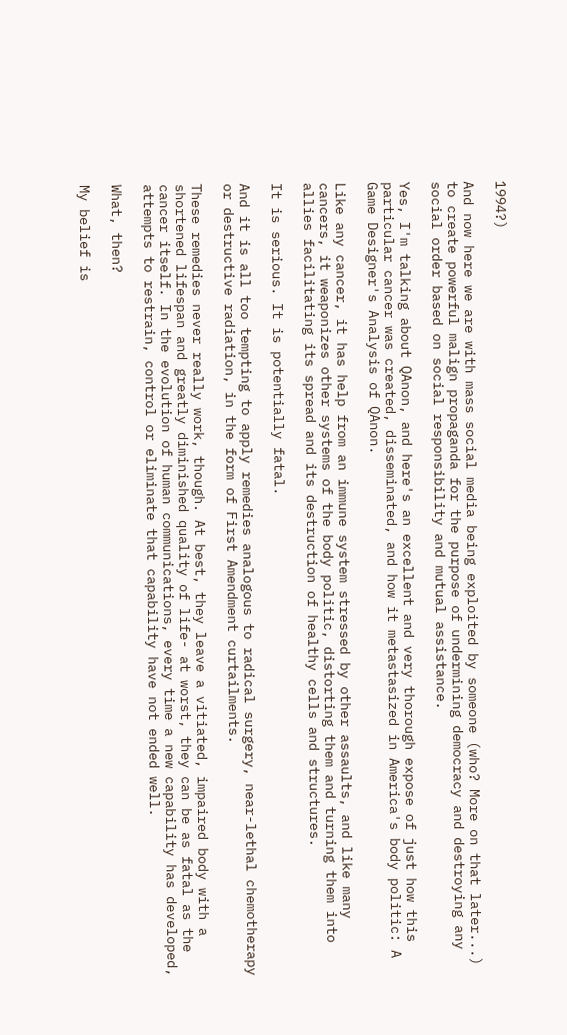1994?)

And now here we are with mass social media being exploited by someone (who? More on that later...) to create powerful malign propaganda for the purpose of undermining democracy and destroying any social order based on social responsibility and mutual assistance.

Yes, I'm talking about QAnon, and here's an excellent and very thorough expose of just how this particular cancer was created, disseminated, and how it metastasized in America's body politic: A Game Designer's Analysis of QAnon.

Like any cancer, it has help from an immune system stressed by other assaults, and like many cancers, it weaponizes other systems of the body politic, distorting them and turning them into allies facilitating its spread and its destruction of healthy cells and structures.

It is serious. It is potentially fatal.

And it is all too tempting to apply remedies analogous to radical surgery, near-lethal chemotherapy or destructive radiation, in the form of First Amendment curtailments.

These remedies never really work, though. At best, they leave a vitiated, impaired body with a shortened lifespan and greatly diminished quality of life- at worst, they can be as fatal as the cancer itself. In the evolution of human communications, every time a new capability has developed, attempts to restrain, control or eliminate that capability have not ended well.

What, then?

My belief is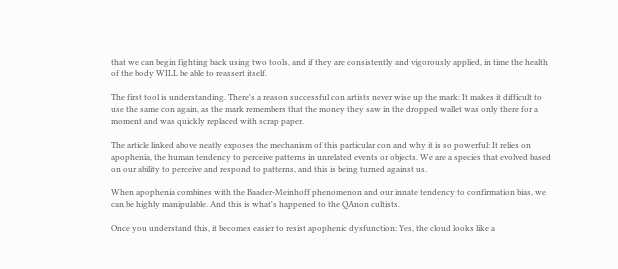that we can begin fighting back using two tools, and if they are consistently and vigorously applied, in time the health of the body WILL be able to reassert itself.

The first tool is understanding. There's a reason successful con artists never wise up the mark: It makes it difficult to use the same con again, as the mark remembers that the money they saw in the dropped wallet was only there for a moment and was quickly replaced with scrap paper.

The article linked above neatly exposes the mechanism of this particular con and why it is so powerful: It relies on apophenia, the human tendency to perceive patterns in unrelated events or objects. We are a species that evolved based on our ability to perceive and respond to patterns, and this is being turned against us.

When apophenia combines with the Baader-Meinhoff phenomenon and our innate tendency to confirmation bias, we can be highly manipulable. And this is what's happened to the QAnon cultists.

Once you understand this, it becomes easier to resist apophenic dysfunction: Yes, the cloud looks like a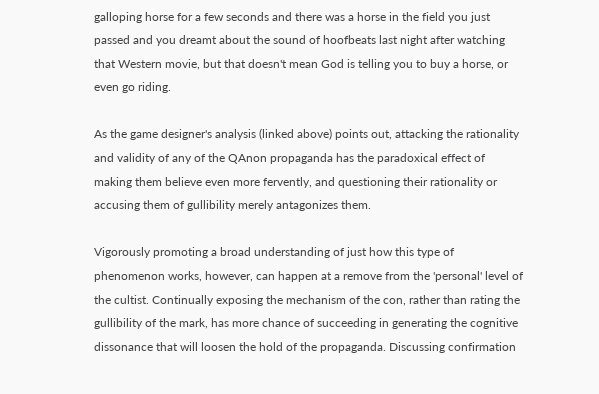galloping horse for a few seconds and there was a horse in the field you just passed and you dreamt about the sound of hoofbeats last night after watching that Western movie, but that doesn't mean God is telling you to buy a horse, or even go riding.

As the game designer's analysis (linked above) points out, attacking the rationality and validity of any of the QAnon propaganda has the paradoxical effect of making them believe even more fervently, and questioning their rationality or accusing them of gullibility merely antagonizes them.

Vigorously promoting a broad understanding of just how this type of phenomenon works, however, can happen at a remove from the 'personal' level of the cultist. Continually exposing the mechanism of the con, rather than rating the gullibility of the mark, has more chance of succeeding in generating the cognitive dissonance that will loosen the hold of the propaganda. Discussing confirmation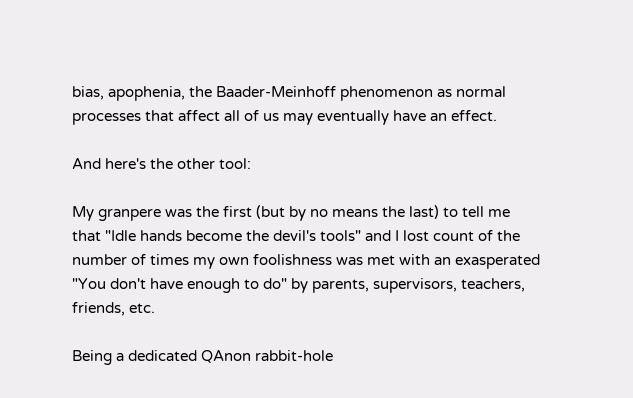bias, apophenia, the Baader-Meinhoff phenomenon as normal processes that affect all of us may eventually have an effect.

And here's the other tool:

My granpere was the first (but by no means the last) to tell me that "Idle hands become the devil's tools" and I lost count of the number of times my own foolishness was met with an exasperated "You don't have enough to do" by parents, supervisors, teachers, friends, etc.

Being a dedicated QAnon rabbit-hole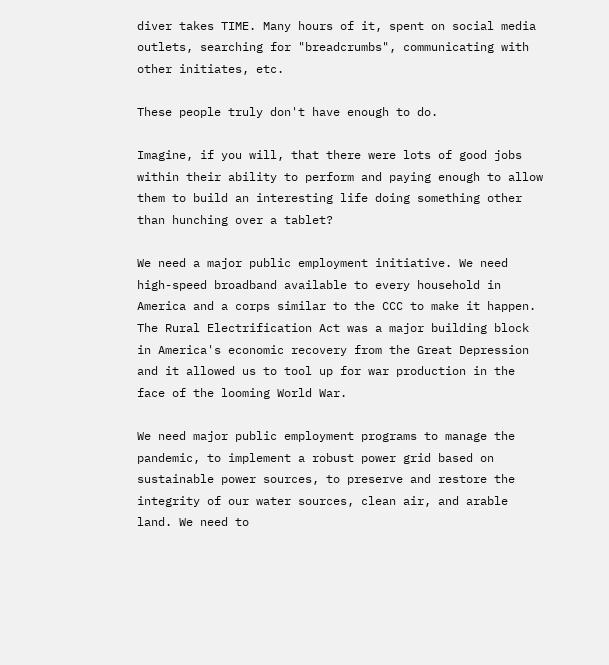diver takes TIME. Many hours of it, spent on social media outlets, searching for "breadcrumbs", communicating with other initiates, etc.

These people truly don't have enough to do.

Imagine, if you will, that there were lots of good jobs within their ability to perform and paying enough to allow them to build an interesting life doing something other than hunching over a tablet?

We need a major public employment initiative. We need high-speed broadband available to every household in America and a corps similar to the CCC to make it happen. The Rural Electrification Act was a major building block in America's economic recovery from the Great Depression and it allowed us to tool up for war production in the face of the looming World War.

We need major public employment programs to manage the pandemic, to implement a robust power grid based on sustainable power sources, to preserve and restore the integrity of our water sources, clean air, and arable land. We need to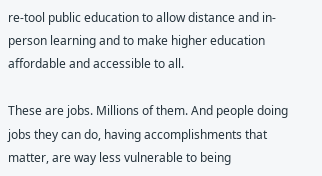re-tool public education to allow distance and in-person learning and to make higher education affordable and accessible to all.

These are jobs. Millions of them. And people doing jobs they can do, having accomplishments that matter, are way less vulnerable to being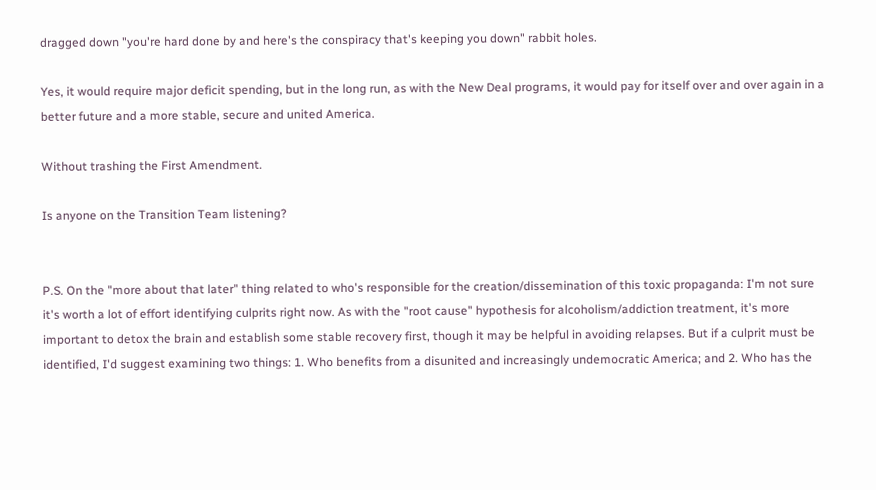dragged down "you're hard done by and here's the conspiracy that's keeping you down" rabbit holes.

Yes, it would require major deficit spending, but in the long run, as with the New Deal programs, it would pay for itself over and over again in a better future and a more stable, secure and united America.

Without trashing the First Amendment.

Is anyone on the Transition Team listening?


P.S. On the "more about that later" thing related to who's responsible for the creation/dissemination of this toxic propaganda: I'm not sure it's worth a lot of effort identifying culprits right now. As with the "root cause" hypothesis for alcoholism/addiction treatment, it's more important to detox the brain and establish some stable recovery first, though it may be helpful in avoiding relapses. But if a culprit must be identified, I'd suggest examining two things: 1. Who benefits from a disunited and increasingly undemocratic America; and 2. Who has the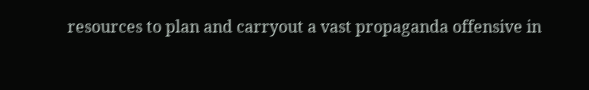resources to plan and carryout a vast propaganda offensive in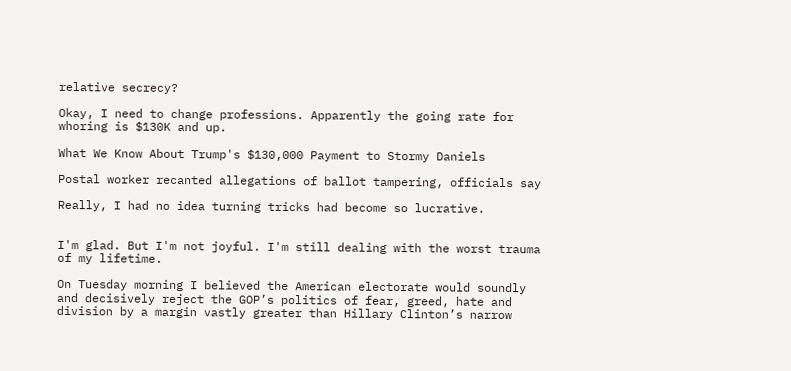relative secrecy?

Okay, I need to change professions. Apparently the going rate for whoring is $130K and up.

What We Know About Trump's $130,000 Payment to Stormy Daniels

Postal worker recanted allegations of ballot tampering, officials say

Really, I had no idea turning tricks had become so lucrative.


I'm glad. But I'm not joyful. I'm still dealing with the worst trauma of my lifetime.

On Tuesday morning I believed the American electorate would soundly and decisively reject the GOP’s politics of fear, greed, hate and division by a margin vastly greater than Hillary Clinton’s narrow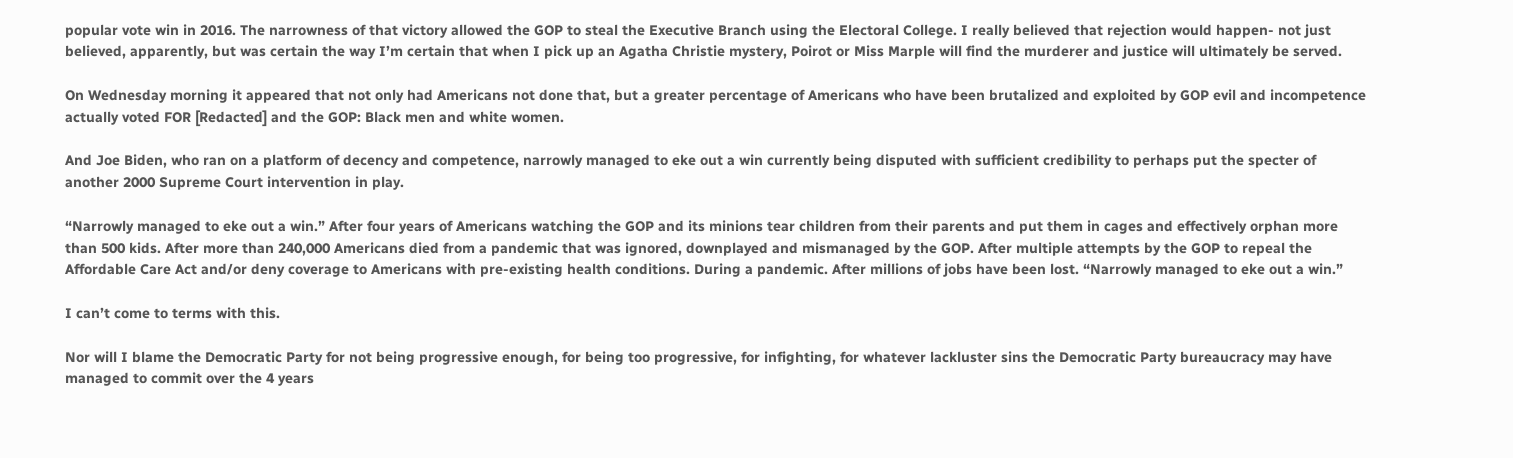popular vote win in 2016. The narrowness of that victory allowed the GOP to steal the Executive Branch using the Electoral College. I really believed that rejection would happen- not just believed, apparently, but was certain the way I’m certain that when I pick up an Agatha Christie mystery, Poirot or Miss Marple will find the murderer and justice will ultimately be served.

On Wednesday morning it appeared that not only had Americans not done that, but a greater percentage of Americans who have been brutalized and exploited by GOP evil and incompetence actually voted FOR [Redacted] and the GOP: Black men and white women.

And Joe Biden, who ran on a platform of decency and competence, narrowly managed to eke out a win currently being disputed with sufficient credibility to perhaps put the specter of another 2000 Supreme Court intervention in play.

“Narrowly managed to eke out a win.” After four years of Americans watching the GOP and its minions tear children from their parents and put them in cages and effectively orphan more than 500 kids. After more than 240,000 Americans died from a pandemic that was ignored, downplayed and mismanaged by the GOP. After multiple attempts by the GOP to repeal the Affordable Care Act and/or deny coverage to Americans with pre-existing health conditions. During a pandemic. After millions of jobs have been lost. “Narrowly managed to eke out a win.”

I can’t come to terms with this.

Nor will I blame the Democratic Party for not being progressive enough, for being too progressive, for infighting, for whatever lackluster sins the Democratic Party bureaucracy may have managed to commit over the 4 years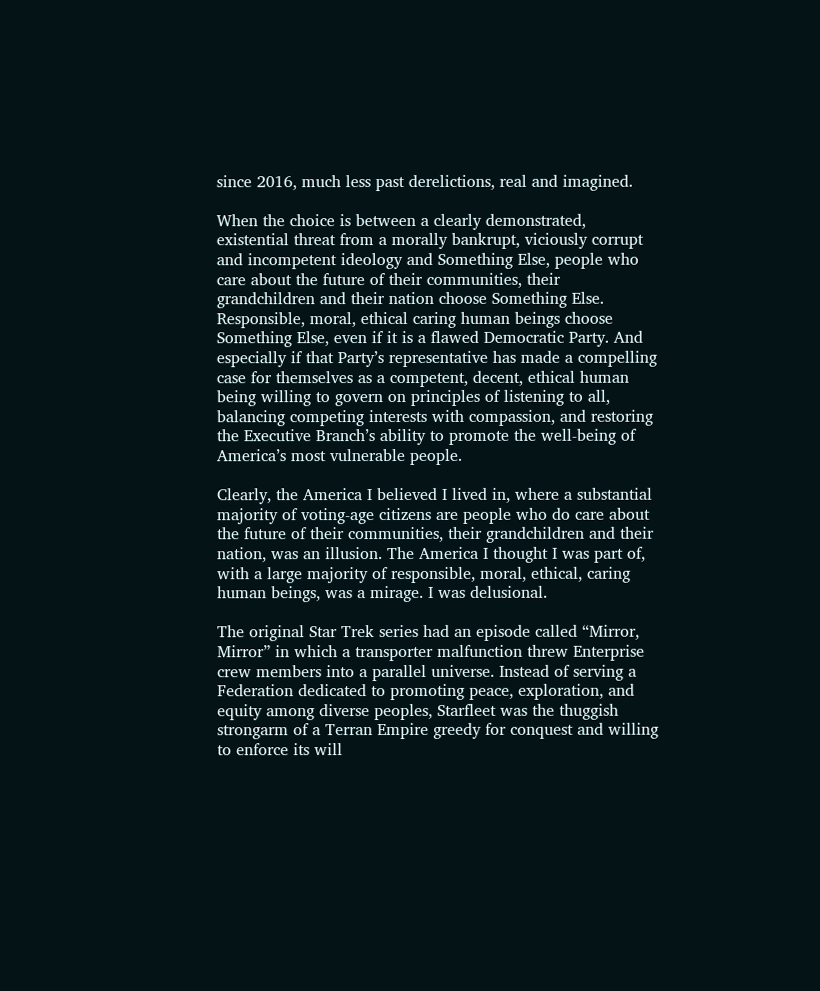since 2016, much less past derelictions, real and imagined.

When the choice is between a clearly demonstrated, existential threat from a morally bankrupt, viciously corrupt and incompetent ideology and Something Else, people who care about the future of their communities, their grandchildren and their nation choose Something Else. Responsible, moral, ethical caring human beings choose Something Else, even if it is a flawed Democratic Party. And especially if that Party’s representative has made a compelling case for themselves as a competent, decent, ethical human being willing to govern on principles of listening to all, balancing competing interests with compassion, and restoring the Executive Branch’s ability to promote the well-being of America’s most vulnerable people.

Clearly, the America I believed I lived in, where a substantial majority of voting-age citizens are people who do care about the future of their communities, their grandchildren and their nation, was an illusion. The America I thought I was part of, with a large majority of responsible, moral, ethical, caring human beings, was a mirage. I was delusional.

The original Star Trek series had an episode called “Mirror, Mirror” in which a transporter malfunction threw Enterprise crew members into a parallel universe. Instead of serving a Federation dedicated to promoting peace, exploration, and equity among diverse peoples, Starfleet was the thuggish strongarm of a Terran Empire greedy for conquest and willing to enforce its will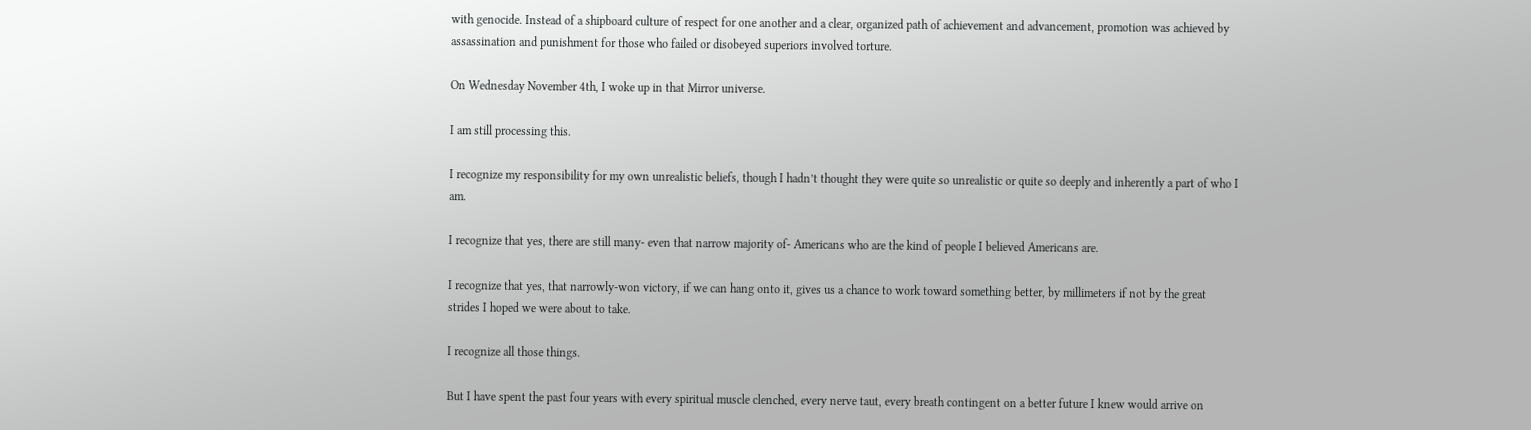with genocide. Instead of a shipboard culture of respect for one another and a clear, organized path of achievement and advancement, promotion was achieved by assassination and punishment for those who failed or disobeyed superiors involved torture.

On Wednesday November 4th, I woke up in that Mirror universe.

I am still processing this.

I recognize my responsibility for my own unrealistic beliefs, though I hadn’t thought they were quite so unrealistic or quite so deeply and inherently a part of who I am.

I recognize that yes, there are still many- even that narrow majority of- Americans who are the kind of people I believed Americans are.

I recognize that yes, that narrowly-won victory, if we can hang onto it, gives us a chance to work toward something better, by millimeters if not by the great strides I hoped we were about to take.

I recognize all those things.

But I have spent the past four years with every spiritual muscle clenched, every nerve taut, every breath contingent on a better future I knew would arrive on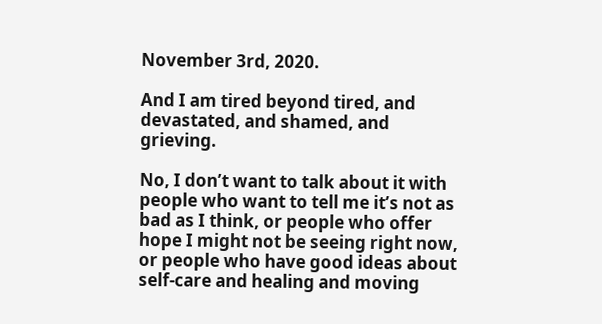November 3rd, 2020.

And I am tired beyond tired, and devastated, and shamed, and grieving.

No, I don’t want to talk about it with people who want to tell me it’s not as bad as I think, or people who offer hope I might not be seeing right now, or people who have good ideas about self-care and healing and moving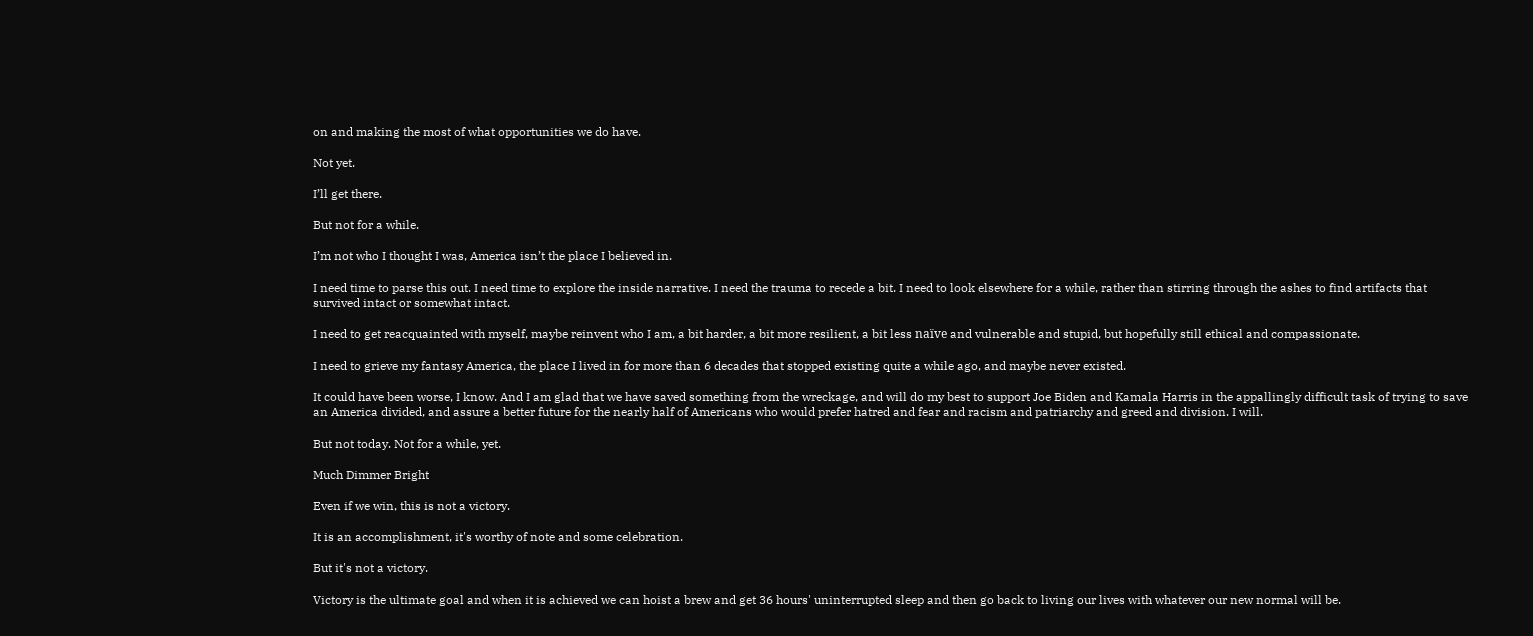on and making the most of what opportunities we do have.

Not yet.

I’ll get there.

But not for a while.

I’m not who I thought I was, America isn’t the place I believed in.

I need time to parse this out. I need time to explore the inside narrative. I need the trauma to recede a bit. I need to look elsewhere for a while, rather than stirring through the ashes to find artifacts that survived intact or somewhat intact.

I need to get reacquainted with myself, maybe reinvent who I am, a bit harder, a bit more resilient, a bit less naïve and vulnerable and stupid, but hopefully still ethical and compassionate.

I need to grieve my fantasy America, the place I lived in for more than 6 decades that stopped existing quite a while ago, and maybe never existed.

It could have been worse, I know. And I am glad that we have saved something from the wreckage, and will do my best to support Joe Biden and Kamala Harris in the appallingly difficult task of trying to save an America divided, and assure a better future for the nearly half of Americans who would prefer hatred and fear and racism and patriarchy and greed and division. I will.

But not today. Not for a while, yet.

Much Dimmer Bright

Even if we win, this is not a victory.

It is an accomplishment, it's worthy of note and some celebration.

But it's not a victory.

Victory is the ultimate goal and when it is achieved we can hoist a brew and get 36 hours' uninterrupted sleep and then go back to living our lives with whatever our new normal will be.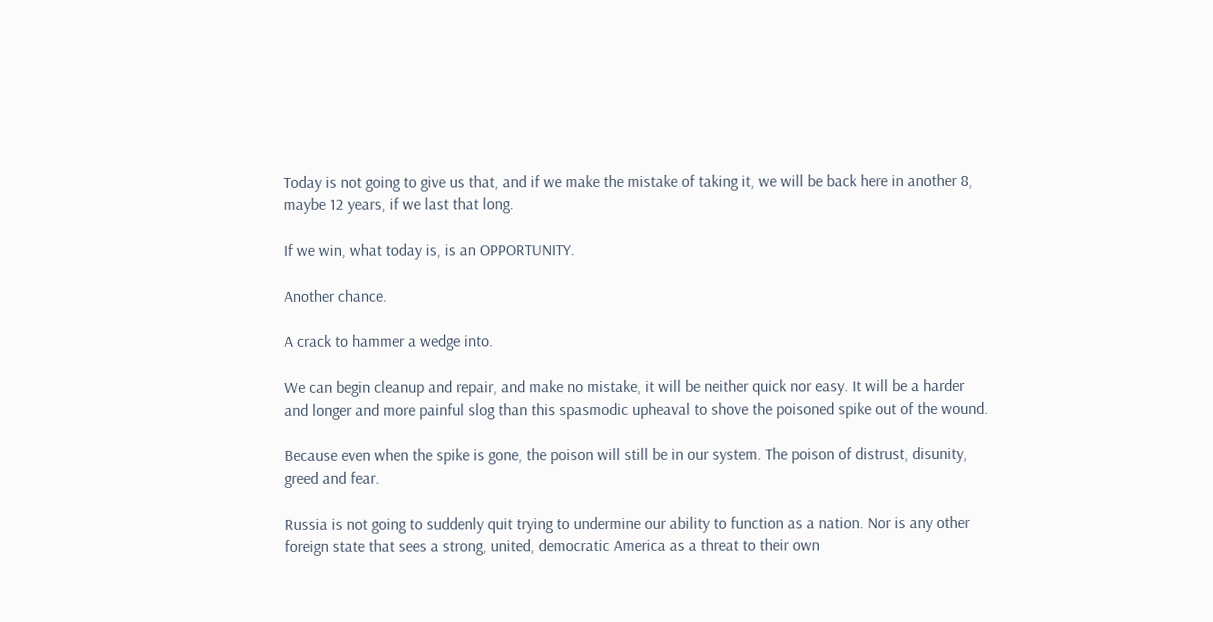Today is not going to give us that, and if we make the mistake of taking it, we will be back here in another 8, maybe 12 years, if we last that long.

If we win, what today is, is an OPPORTUNITY.

Another chance.

A crack to hammer a wedge into.

We can begin cleanup and repair, and make no mistake, it will be neither quick nor easy. It will be a harder and longer and more painful slog than this spasmodic upheaval to shove the poisoned spike out of the wound.

Because even when the spike is gone, the poison will still be in our system. The poison of distrust, disunity, greed and fear.

Russia is not going to suddenly quit trying to undermine our ability to function as a nation. Nor is any other foreign state that sees a strong, united, democratic America as a threat to their own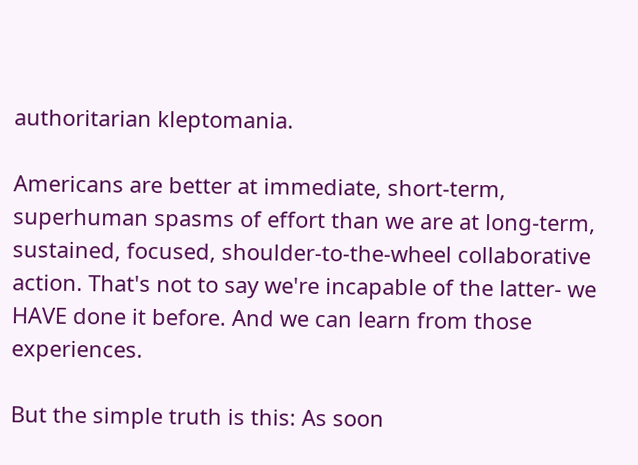authoritarian kleptomania.

Americans are better at immediate, short-term, superhuman spasms of effort than we are at long-term, sustained, focused, shoulder-to-the-wheel collaborative action. That's not to say we're incapable of the latter- we HAVE done it before. And we can learn from those experiences.

But the simple truth is this: As soon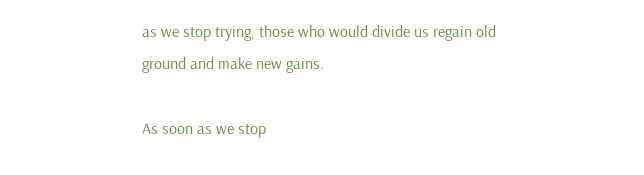as we stop trying, those who would divide us regain old ground and make new gains.

As soon as we stop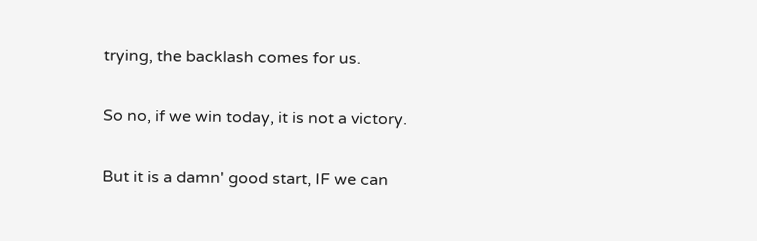trying, the backlash comes for us.

So no, if we win today, it is not a victory.

But it is a damn' good start, IF we can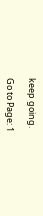keep going.

Go to Page: 1